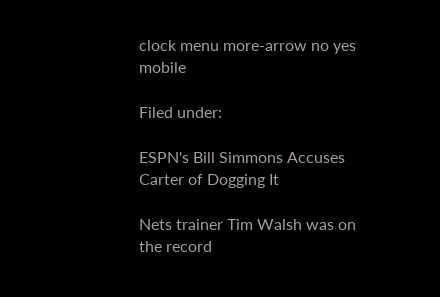clock menu more-arrow no yes mobile

Filed under:

ESPN's Bill Simmons Accuses Carter of Dogging It

Nets trainer Tim Walsh was on the record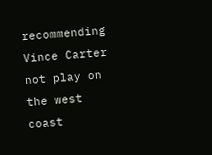recommending Vince Carter not play on the west coast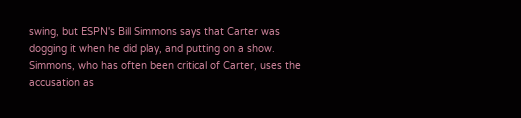swing, but ESPN's Bill Simmons says that Carter was dogging it when he did play, and putting on a show. Simmons, who has often been critical of Carter, uses the accusation as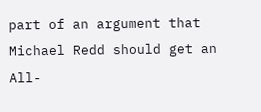part of an argument that Michael Redd should get an All-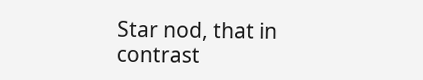Star nod, that in contrast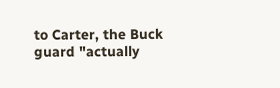to Carter, the Buck guard "actually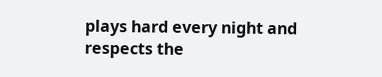plays hard every night and respects the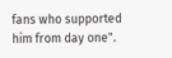fans who supported him from day one".